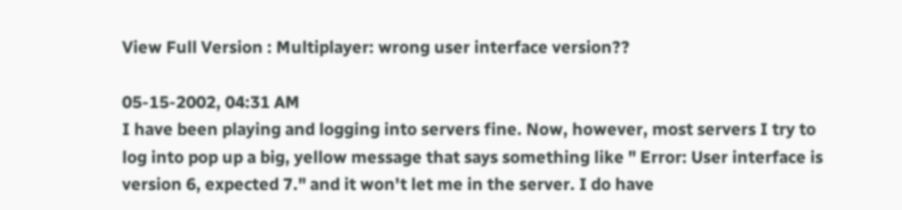View Full Version : Multiplayer: wrong user interface version??

05-15-2002, 04:31 AM
I have been playing and logging into servers fine. Now, however, most servers I try to log into pop up a big, yellow message that says something like " Error: User interface is version 6, expected 7." and it won't let me in the server. I do have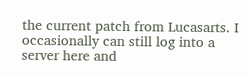the current patch from Lucasarts. I occasionally can still log into a server here and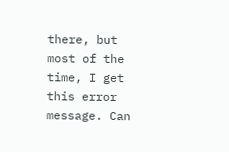there, but most of the time, I get this error message. Can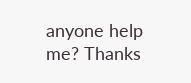anyone help me? Thanks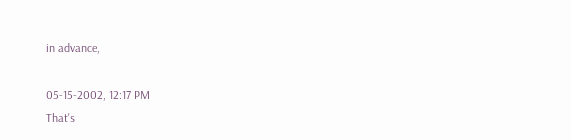in advance,

05-15-2002, 12:17 PM
That's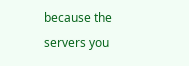because the servers you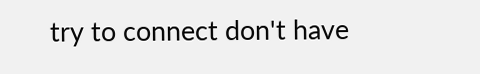try to connect don't have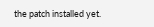the patch installed yet.